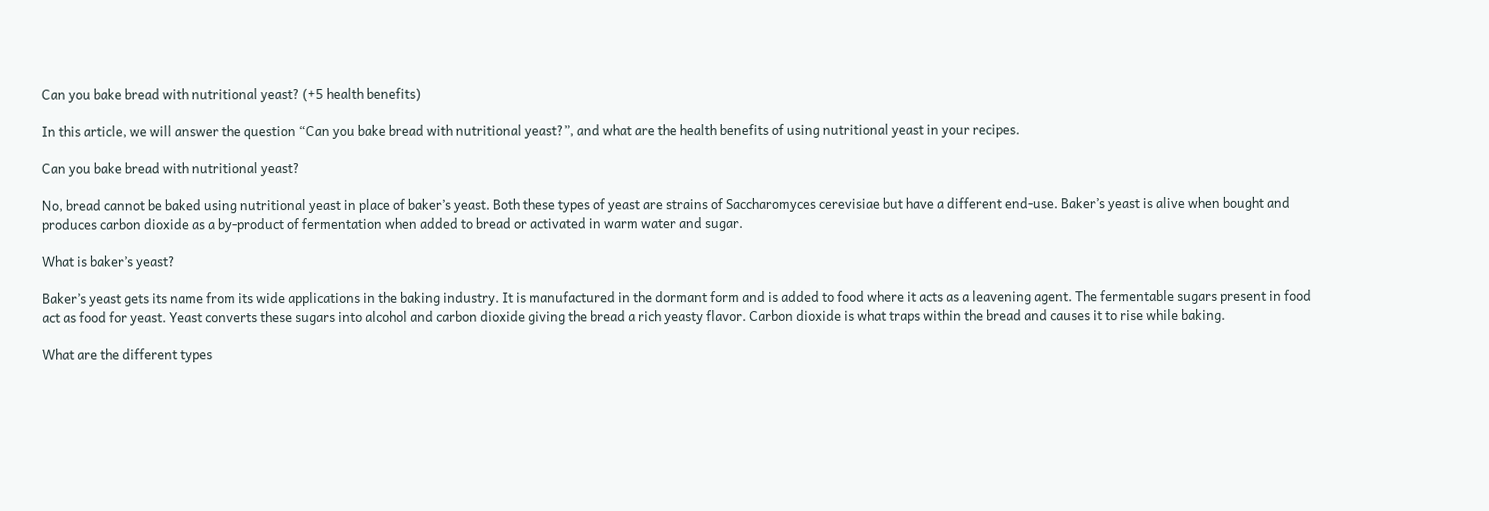Can you bake bread with nutritional yeast? (+5 health benefits)

In this article, we will answer the question “Can you bake bread with nutritional yeast?”, and what are the health benefits of using nutritional yeast in your recipes.

Can you bake bread with nutritional yeast?

No, bread cannot be baked using nutritional yeast in place of baker’s yeast. Both these types of yeast are strains of Saccharomyces cerevisiae but have a different end-use. Baker’s yeast is alive when bought and produces carbon dioxide as a by-product of fermentation when added to bread or activated in warm water and sugar.

What is baker’s yeast?

Baker’s yeast gets its name from its wide applications in the baking industry. It is manufactured in the dormant form and is added to food where it acts as a leavening agent. The fermentable sugars present in food act as food for yeast. Yeast converts these sugars into alcohol and carbon dioxide giving the bread a rich yeasty flavor. Carbon dioxide is what traps within the bread and causes it to rise while baking.

What are the different types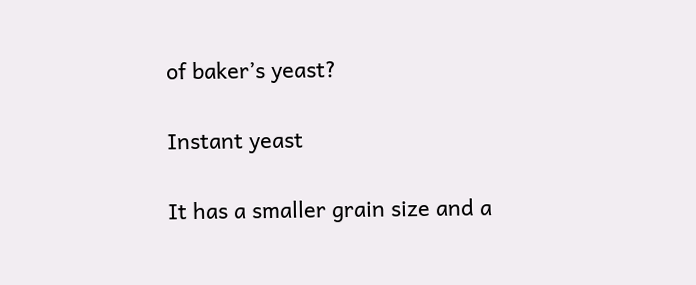of baker’s yeast?

Instant yeast

It has a smaller grain size and a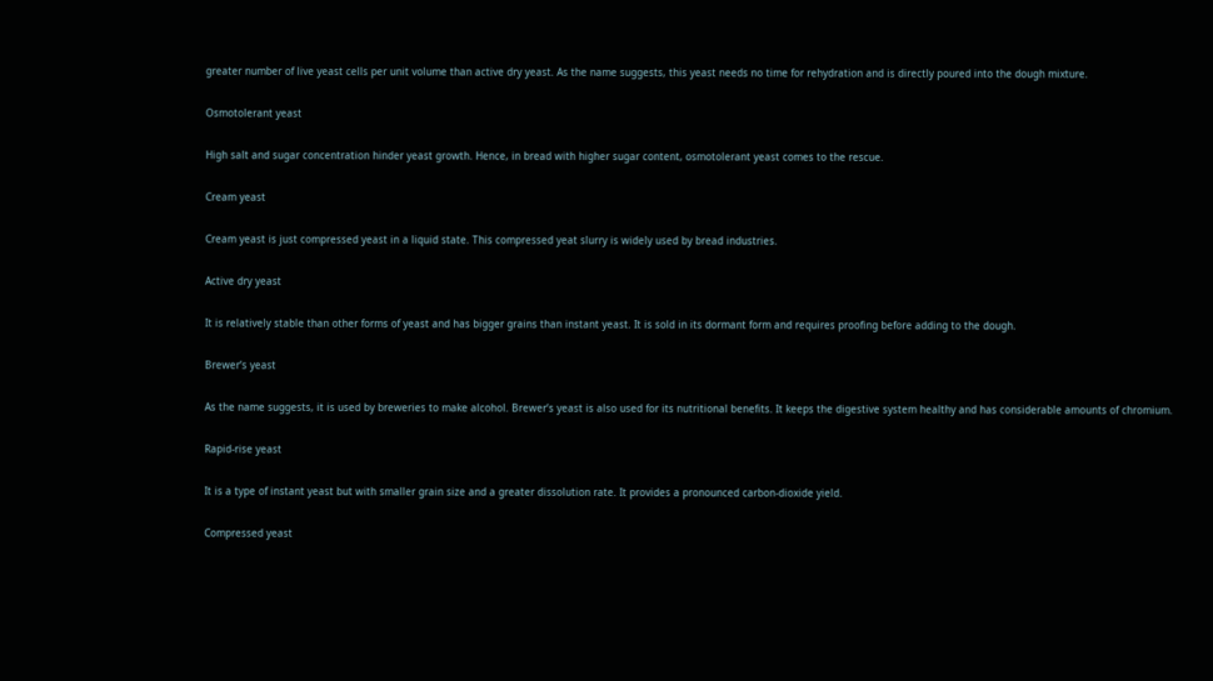greater number of live yeast cells per unit volume than active dry yeast. As the name suggests, this yeast needs no time for rehydration and is directly poured into the dough mixture.

Osmotolerant yeast

High salt and sugar concentration hinder yeast growth. Hence, in bread with higher sugar content, osmotolerant yeast comes to the rescue.

Cream yeast

Cream yeast is just compressed yeast in a liquid state. This compressed yeat slurry is widely used by bread industries.

Active dry yeast

It is relatively stable than other forms of yeast and has bigger grains than instant yeast. It is sold in its dormant form and requires proofing before adding to the dough.

Brewer’s yeast

As the name suggests, it is used by breweries to make alcohol. Brewer’s yeast is also used for its nutritional benefits. It keeps the digestive system healthy and has considerable amounts of chromium.

Rapid-rise yeast

It is a type of instant yeast but with smaller grain size and a greater dissolution rate. It provides a pronounced carbon-dioxide yield.

Compressed yeast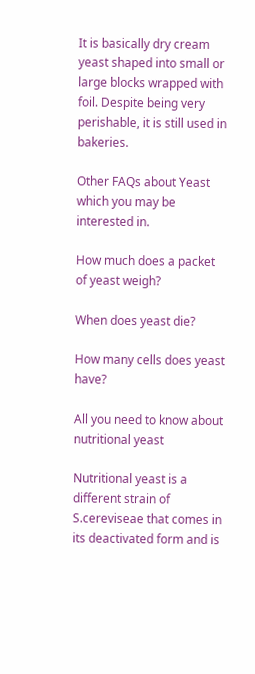It is basically dry cream yeast shaped into small or large blocks wrapped with foil. Despite being very perishable, it is still used in bakeries.

Other FAQs about Yeast which you may be interested in.

How much does a packet of yeast weigh?

When does yeast die?

How many cells does yeast have?

All you need to know about nutritional yeast

Nutritional yeast is a different strain of S.cereviseae that comes in its deactivated form and is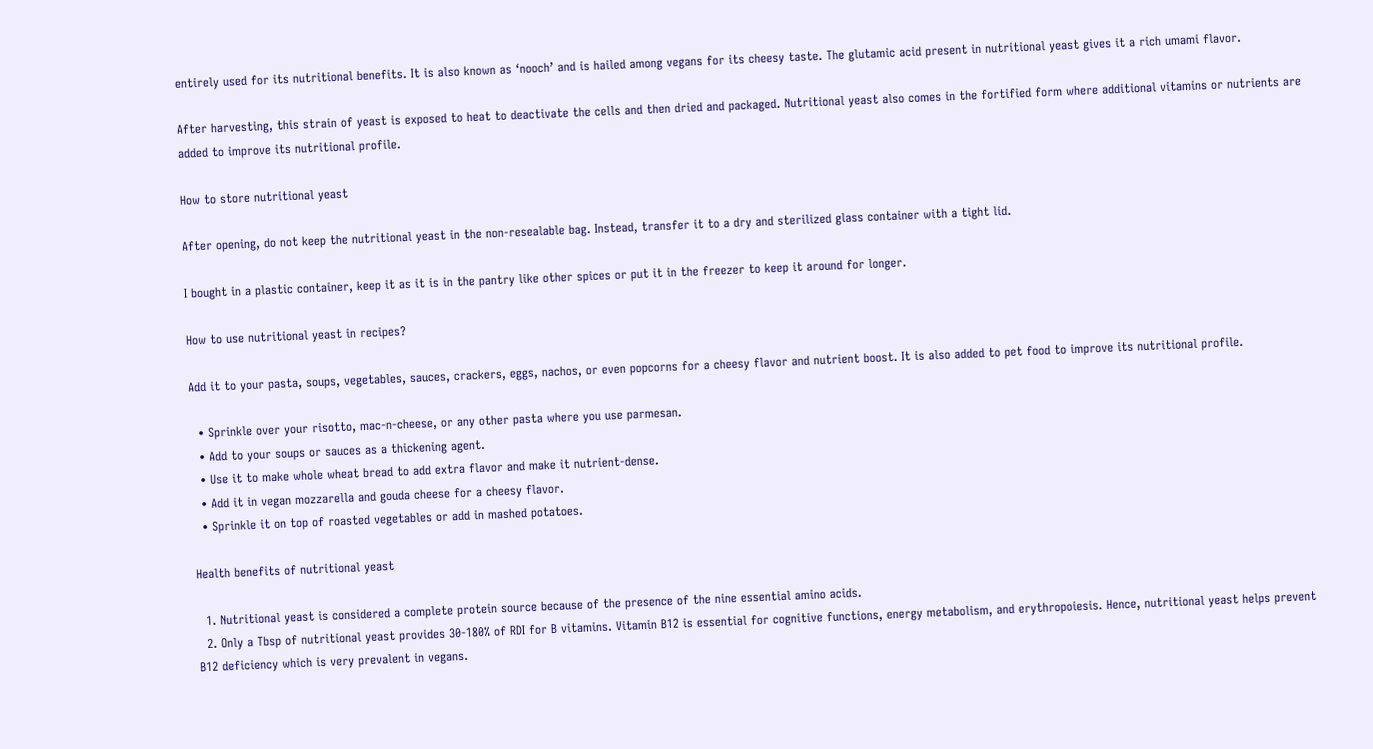entirely used for its nutritional benefits. It is also known as ‘nooch’ and is hailed among vegans for its cheesy taste. The glutamic acid present in nutritional yeast gives it a rich umami flavor.

After harvesting, this strain of yeast is exposed to heat to deactivate the cells and then dried and packaged. Nutritional yeast also comes in the fortified form where additional vitamins or nutrients are added to improve its nutritional profile.

How to store nutritional yeast

After opening, do not keep the nutritional yeast in the non-resealable bag. Instead, transfer it to a dry and sterilized glass container with a tight lid.

I bought in a plastic container, keep it as it is in the pantry like other spices or put it in the freezer to keep it around for longer.

How to use nutritional yeast in recipes?

Add it to your pasta, soups, vegetables, sauces, crackers, eggs, nachos, or even popcorns for a cheesy flavor and nutrient boost. It is also added to pet food to improve its nutritional profile.

  • Sprinkle over your risotto, mac-n-cheese, or any other pasta where you use parmesan.
  • Add to your soups or sauces as a thickening agent.
  • Use it to make whole wheat bread to add extra flavor and make it nutrient-dense.
  • Add it in vegan mozzarella and gouda cheese for a cheesy flavor.
  • Sprinkle it on top of roasted vegetables or add in mashed potatoes.

Health benefits of nutritional yeast

  1. Nutritional yeast is considered a complete protein source because of the presence of the nine essential amino acids.
  2. Only a Tbsp of nutritional yeast provides 30-180% of RDI for B vitamins. Vitamin B12 is essential for cognitive functions, energy metabolism, and erythropoiesis. Hence, nutritional yeast helps prevent B12 deficiency which is very prevalent in vegans.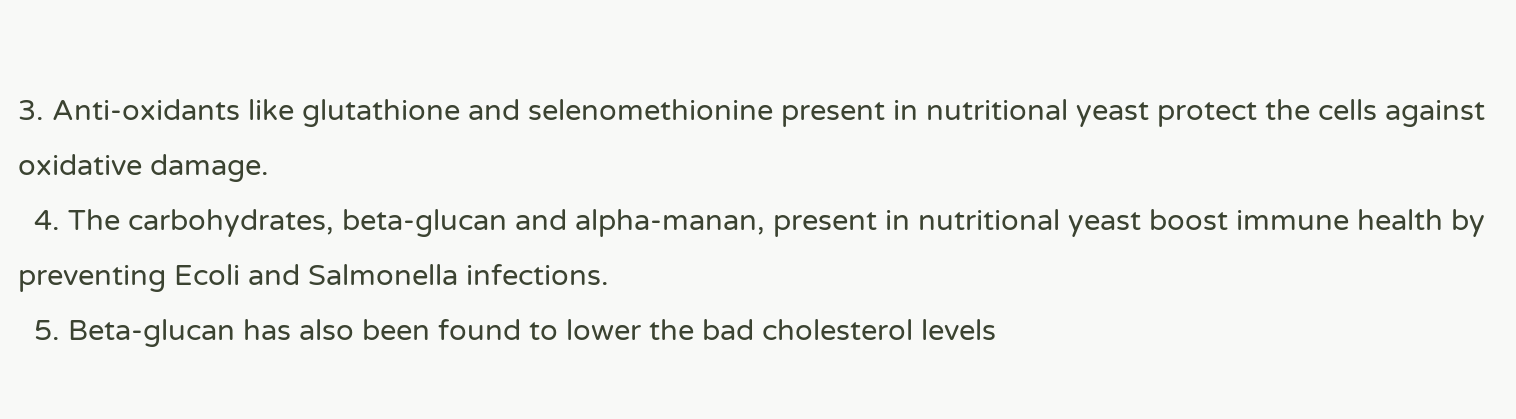3. Anti-oxidants like glutathione and selenomethionine present in nutritional yeast protect the cells against oxidative damage.
  4. The carbohydrates, beta-glucan and alpha-manan, present in nutritional yeast boost immune health by preventing Ecoli and Salmonella infections.
  5. Beta-glucan has also been found to lower the bad cholesterol levels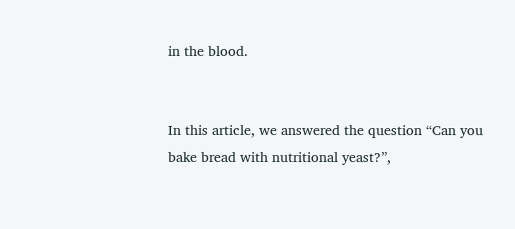in the blood.


In this article, we answered the question “Can you bake bread with nutritional yeast?”,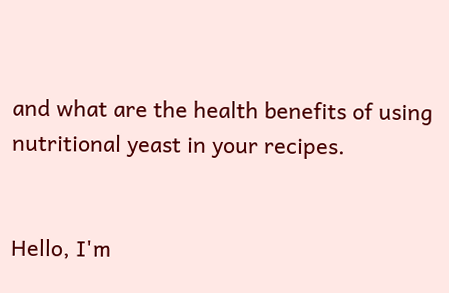and what are the health benefits of using nutritional yeast in your recipes.


Hello, I'm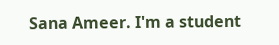Sana Ameer. I'm a student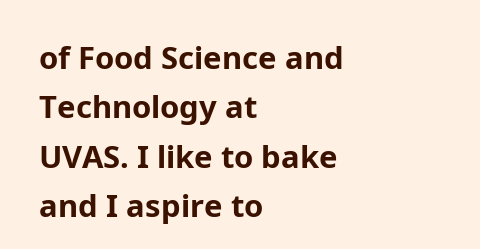of Food Science and Technology at UVAS. I like to bake and I aspire to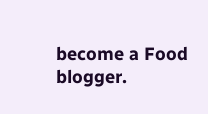become a Food blogger.